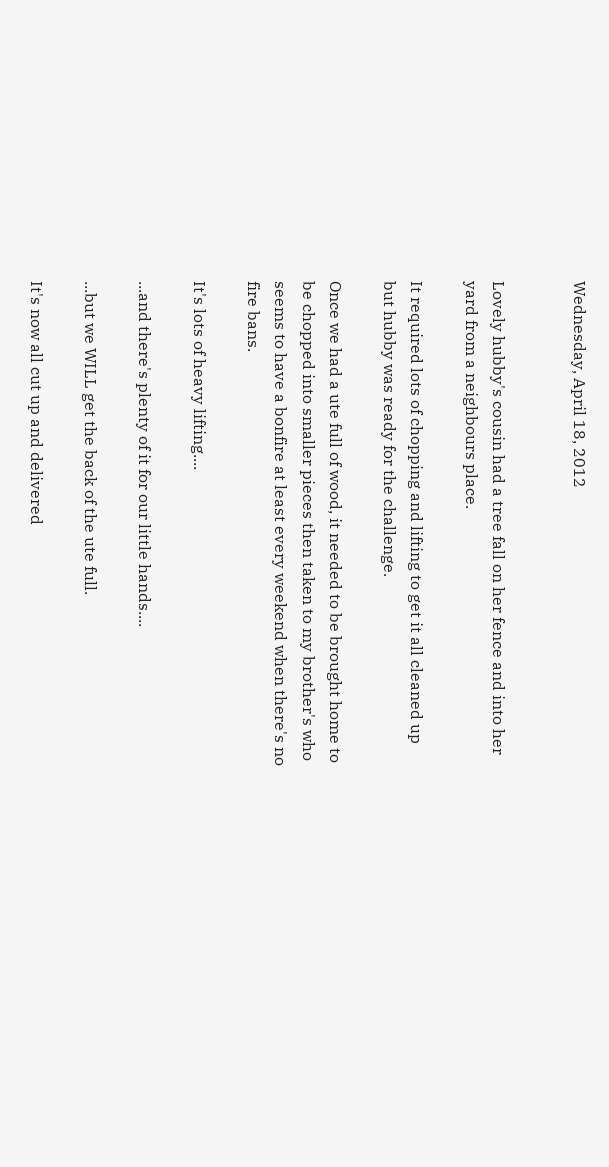Wednesday, April 18, 2012


Lovely hubby's cousin had a tree fall on her fence and into her yard from a neighbours place.

It required lots of chopping and lifting to get it all cleaned up but hubby was ready for the challenge.

Once we had a ute full of wood, it needed to be brought home to be chopped into smaller pieces then taken to my brother's who seems to have a bonfire at least every weekend when there's no fire bans.

It's lots of heavy lifting....

...and there's plenty of it for our little hands....

...but we WILL get the back of the ute full.

It's now all cut up and delivered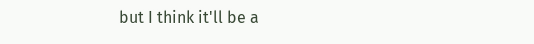but I think it'll be a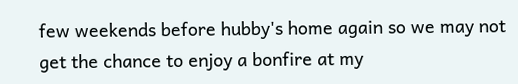few weekends before hubby's home again so we may not get the chance to enjoy a bonfire at my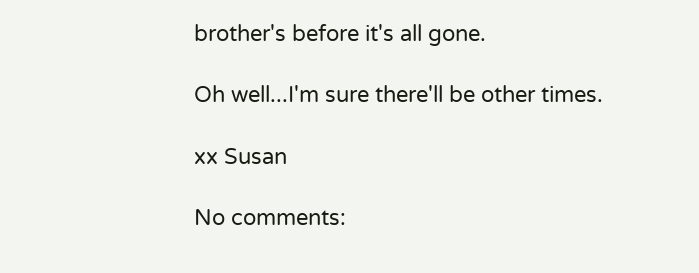brother's before it's all gone.

Oh well...I'm sure there'll be other times.

xx Susan

No comments: